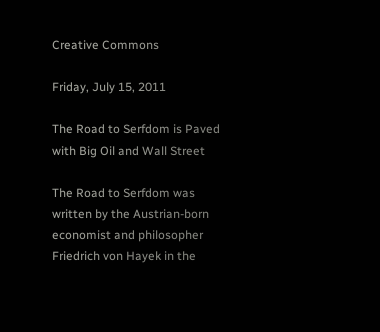Creative Commons

Friday, July 15, 2011

The Road to Serfdom is Paved with Big Oil and Wall Street

The Road to Serfdom was written by the Austrian-born economist and philosopher Friedrich von Hayek in the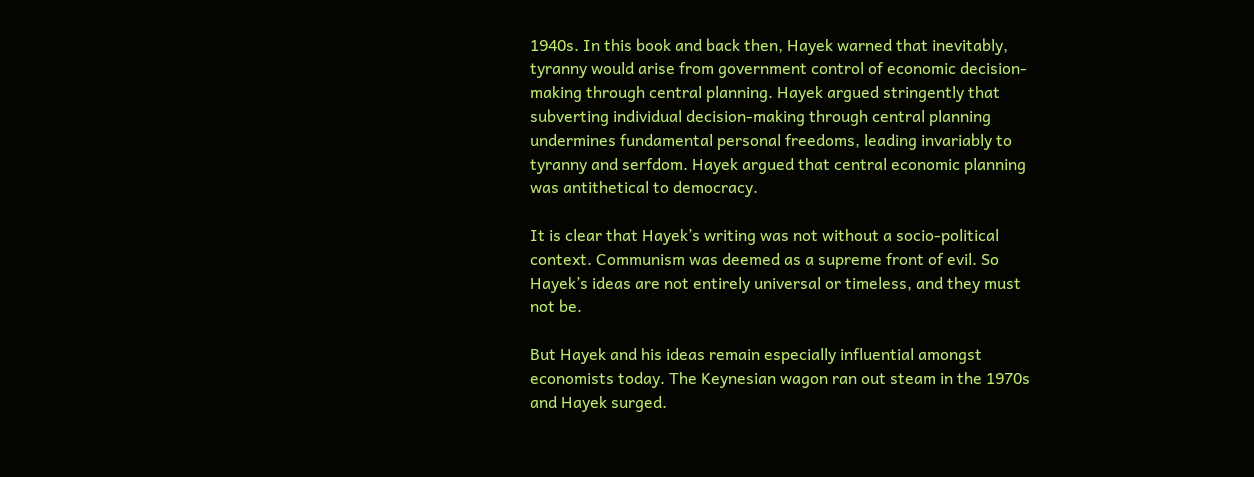1940s. In this book and back then, Hayek warned that inevitably, tyranny would arise from government control of economic decision-making through central planning. Hayek argued stringently that subverting individual decision-making through central planning undermines fundamental personal freedoms, leading invariably to tyranny and serfdom. Hayek argued that central economic planning was antithetical to democracy.

It is clear that Hayek’s writing was not without a socio-political context. Communism was deemed as a supreme front of evil. So Hayek’s ideas are not entirely universal or timeless, and they must not be.

But Hayek and his ideas remain especially influential amongst economists today. The Keynesian wagon ran out steam in the 1970s and Hayek surged.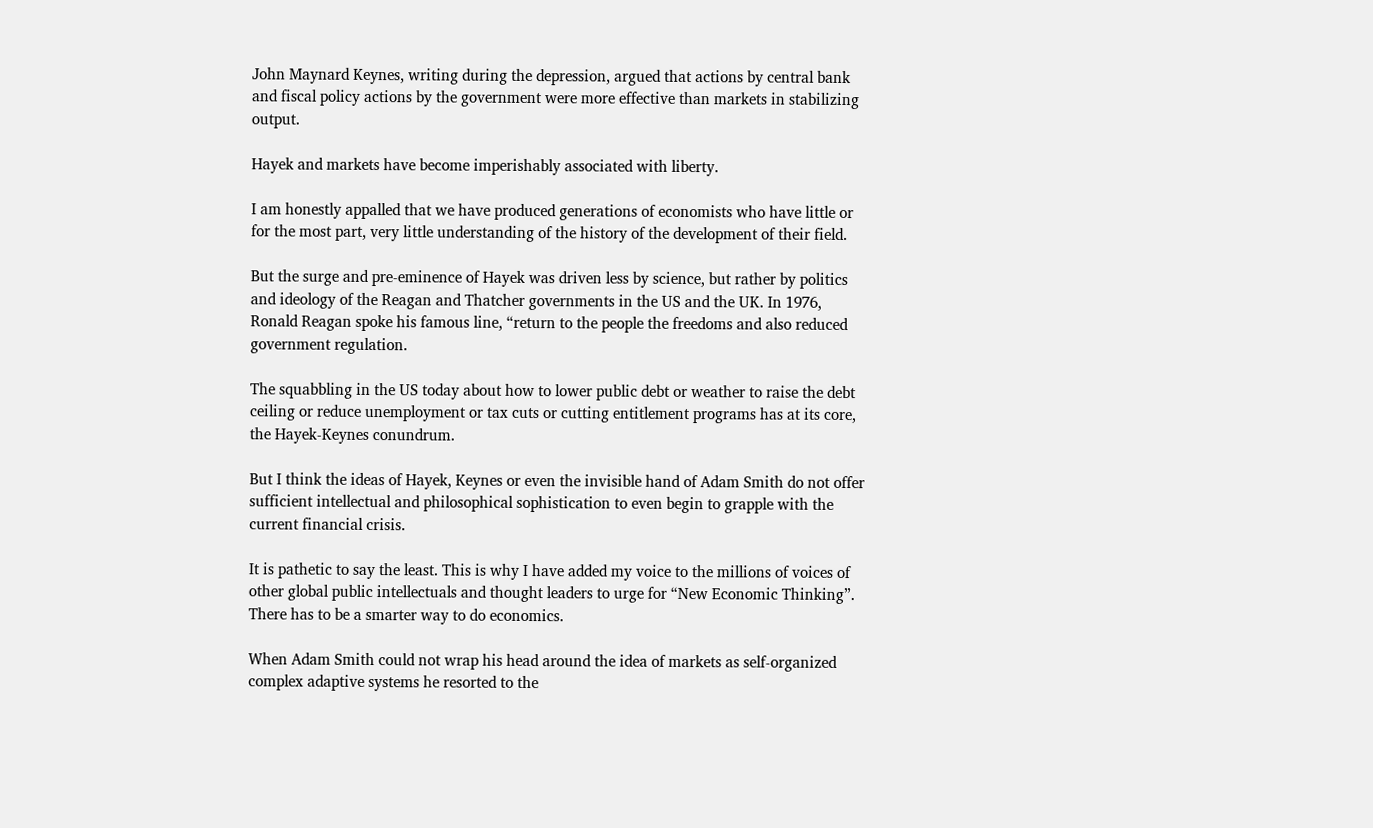John Maynard Keynes, writing during the depression, argued that actions by central bank and fiscal policy actions by the government were more effective than markets in stabilizing output.

Hayek and markets have become imperishably associated with liberty.

I am honestly appalled that we have produced generations of economists who have little or for the most part, very little understanding of the history of the development of their field.

But the surge and pre-eminence of Hayek was driven less by science, but rather by politics and ideology of the Reagan and Thatcher governments in the US and the UK. In 1976, Ronald Reagan spoke his famous line, “return to the people the freedoms and also reduced government regulation.

The squabbling in the US today about how to lower public debt or weather to raise the debt ceiling or reduce unemployment or tax cuts or cutting entitlement programs has at its core, the Hayek-Keynes conundrum.

But I think the ideas of Hayek, Keynes or even the invisible hand of Adam Smith do not offer sufficient intellectual and philosophical sophistication to even begin to grapple with the current financial crisis.

It is pathetic to say the least. This is why I have added my voice to the millions of voices of other global public intellectuals and thought leaders to urge for “New Economic Thinking”. There has to be a smarter way to do economics.

When Adam Smith could not wrap his head around the idea of markets as self-organized complex adaptive systems he resorted to the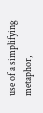use of a simplifying metaphor,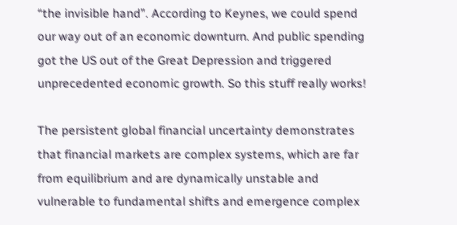“the invisible hand”. According to Keynes, we could spend our way out of an economic downturn. And public spending got the US out of the Great Depression and triggered unprecedented economic growth. So this stuff really works!

The persistent global financial uncertainty demonstrates that financial markets are complex systems, which are far from equilibrium and are dynamically unstable and vulnerable to fundamental shifts and emergence complex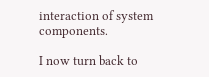interaction of system components.

I now turn back to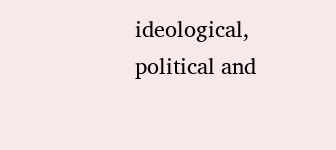ideological, political and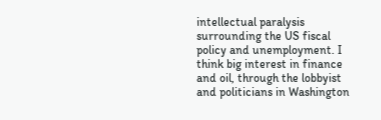intellectual paralysis surrounding the US fiscal policy and unemployment. I think big interest in finance and oil, through the lobbyist and politicians in Washington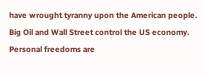have wrought tyranny upon the American people. Big Oil and Wall Street control the US economy. Personal freedoms are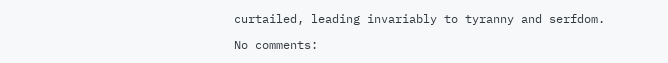curtailed, leading invariably to tyranny and serfdom.

No comments: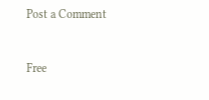Post a Comment


Free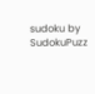sudoku by SudokuPuzz